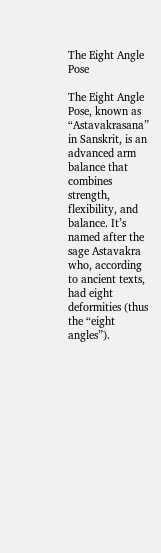The Eight Angle Pose

The Eight Angle Pose, known as “Astavakrasana” in Sanskrit, is an advanced arm balance that combines strength, flexibility, and balance. It’s named after the sage Astavakra who, according to ancient texts, had eight deformities (thus the “eight angles”).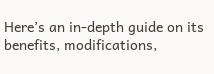Here’s an in-depth guide on its benefits, modifications,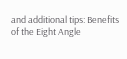and additional tips: Benefits of the Eight Angle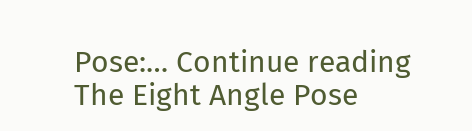Pose:… Continue reading The Eight Angle Pose